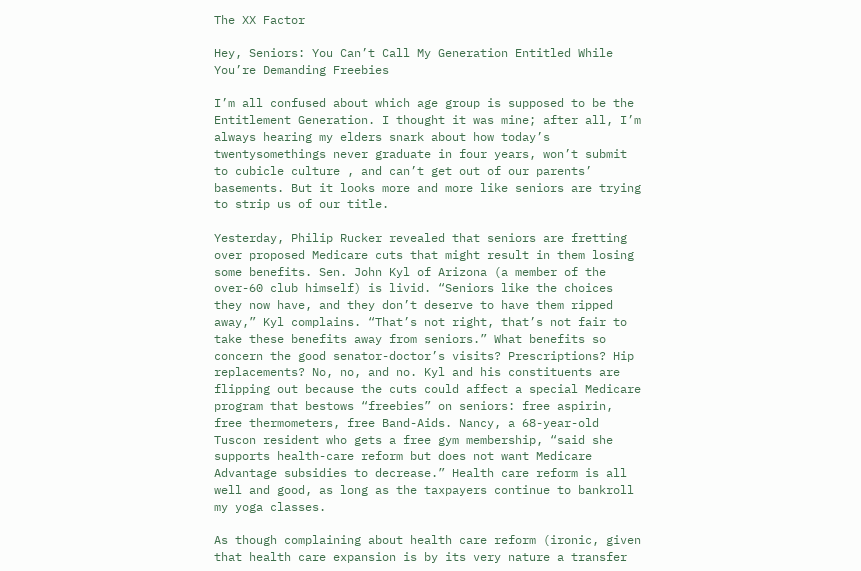The XX Factor

Hey, Seniors: You Can’t Call My Generation Entitled While You’re Demanding Freebies

I’m all confused about which age group is supposed to be the Entitlement Generation. I thought it was mine; after all, I’m always hearing my elders snark about how today’s twentysomethings never graduate in four years, won’t submit to cubicle culture , and can’t get out of our parents’ basements. But it looks more and more like seniors are trying to strip us of our title.

Yesterday, Philip Rucker revealed that seniors are fretting over proposed Medicare cuts that might result in them losing some benefits. Sen. John Kyl of Arizona (a member of the over-60 club himself) is livid. “Seniors like the choices they now have, and they don’t deserve to have them ripped away,” Kyl complains. “That’s not right, that’s not fair to take these benefits away from seniors.” What benefits so concern the good senator-doctor’s visits? Prescriptions? Hip replacements? No, no, and no. Kyl and his constituents are flipping out because the cuts could affect a special Medicare program that bestows “freebies” on seniors: free aspirin, free thermometers, free Band-Aids. Nancy, a 68-year-old Tuscon resident who gets a free gym membership, “said she supports health-care reform but does not want Medicare Advantage subsidies to decrease.” Health care reform is all well and good, as long as the taxpayers continue to bankroll my yoga classes.

As though complaining about health care reform (ironic, given that health care expansion is by its very nature a transfer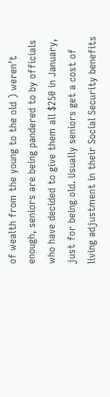of wealth from the young to the old ) weren’t enough, seniors are being pandered to by officials who have decided to give them all $250 in January, just for being old. Usually seniors get a cost of living adjustment in their Social Security benefits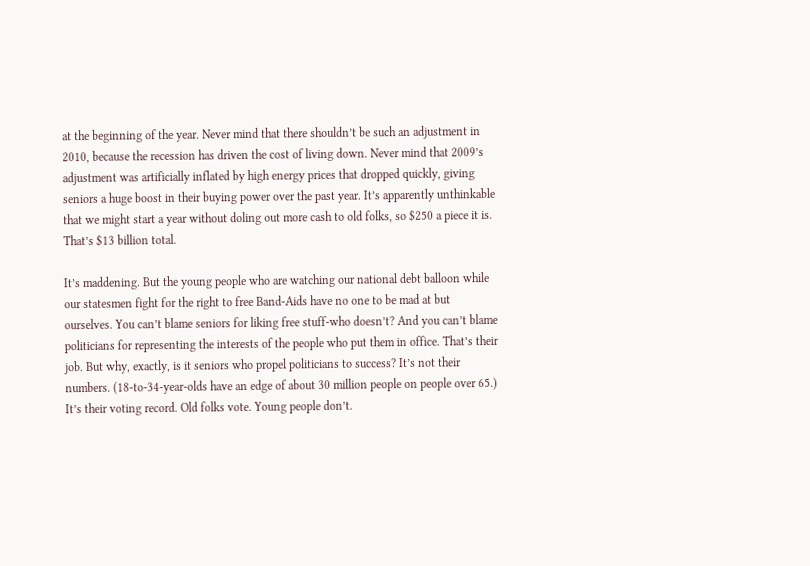at the beginning of the year. Never mind that there shouldn’t be such an adjustment in 2010, because the recession has driven the cost of living down. Never mind that 2009’s adjustment was artificially inflated by high energy prices that dropped quickly, giving seniors a huge boost in their buying power over the past year. It’s apparently unthinkable that we might start a year without doling out more cash to old folks, so $250 a piece it is. That’s $13 billion total.

It’s maddening. But the young people who are watching our national debt balloon while our statesmen fight for the right to free Band-Aids have no one to be mad at but ourselves. You can’t blame seniors for liking free stuff-who doesn’t? And you can’t blame politicians for representing the interests of the people who put them in office. That’s their job. But why, exactly, is it seniors who propel politicians to success? It’s not their numbers. (18-to-34-year-olds have an edge of about 30 million people on people over 65.) It’s their voting record. Old folks vote. Young people don’t.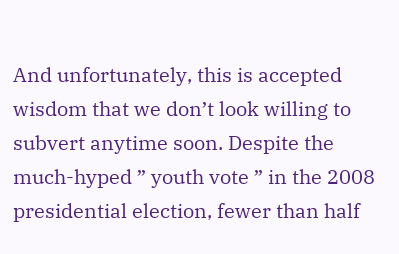And unfortunately, this is accepted wisdom that we don’t look willing to subvert anytime soon. Despite the much-hyped ” youth vote ” in the 2008 presidential election, fewer than half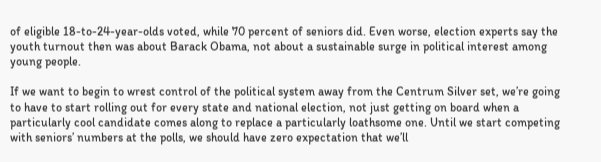of eligible 18-to-24-year-olds voted, while 70 percent of seniors did. Even worse, election experts say the youth turnout then was about Barack Obama, not about a sustainable surge in political interest among young people.

If we want to begin to wrest control of the political system away from the Centrum Silver set, we’re going to have to start rolling out for every state and national election, not just getting on board when a particularly cool candidate comes along to replace a particularly loathsome one. Until we start competing with seniors’ numbers at the polls, we should have zero expectation that we’ll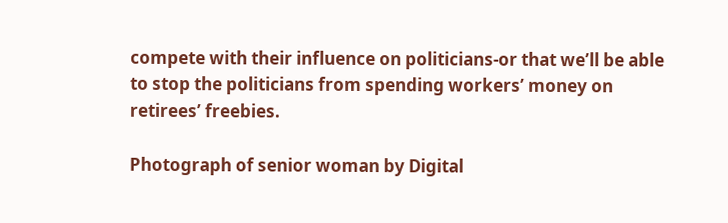compete with their influence on politicians-or that we’ll be able to stop the politicians from spending workers’ money on retirees’ freebies.

Photograph of senior woman by Digital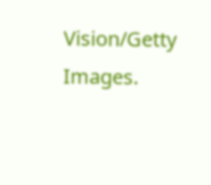Vision/Getty Images.